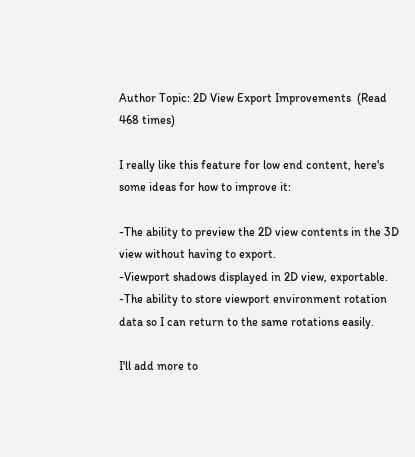Author Topic: 2D View Export Improvements  (Read 468 times)

I really like this feature for low end content, here's some ideas for how to improve it:

-The ability to preview the 2D view contents in the 3D view without having to export.
-Viewport shadows displayed in 2D view, exportable.
-The ability to store viewport environment rotation data so I can return to the same rotations easily.

I'll add more to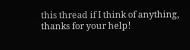this thread if I think of anything, thanks for your help!